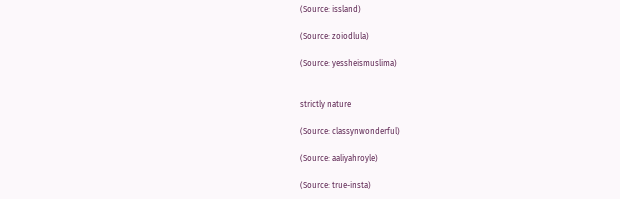(Source: issland)

(Source: zoiodlula)

(Source: yessheismuslima)


strictly nature

(Source: classynwonderful)

(Source: aaliyahroyle)

(Source: true-insta)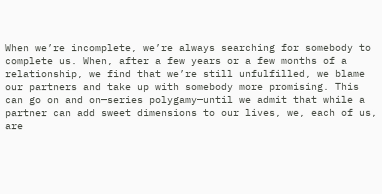When we’re incomplete, we’re always searching for somebody to complete us. When, after a few years or a few months of a relationship, we find that we’re still unfulfilled, we blame our partners and take up with somebody more promising. This can go on and on—series polygamy—until we admit that while a partner can add sweet dimensions to our lives, we, each of us, are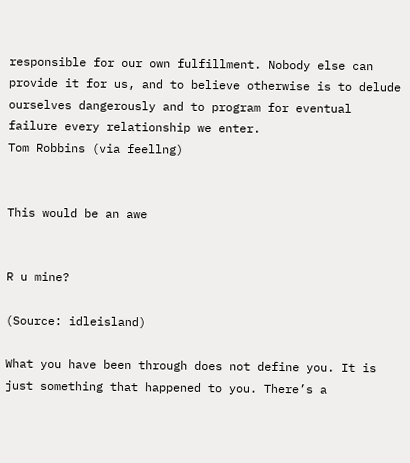responsible for our own fulfillment. Nobody else can provide it for us, and to believe otherwise is to delude ourselves dangerously and to program for eventual failure every relationship we enter.
Tom Robbins (via feellng)


This would be an awe


R u mine?

(Source: idleisland)

What you have been through does not define you. It is just something that happened to you. There’s a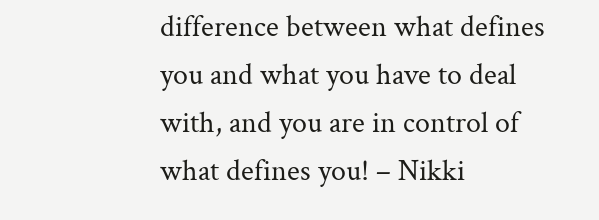difference between what defines you and what you have to deal with, and you are in control of what defines you! – Nikki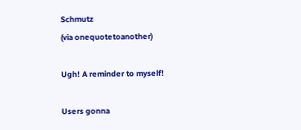Schmutz
(via onequotetoanother)

Ugh! A reminder to myself!

Users gonna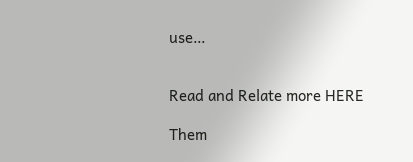use…


Read and Relate more HERE

Them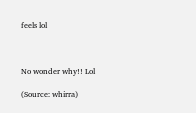feels lol



No wonder why!! Lol

(Source: whirra)